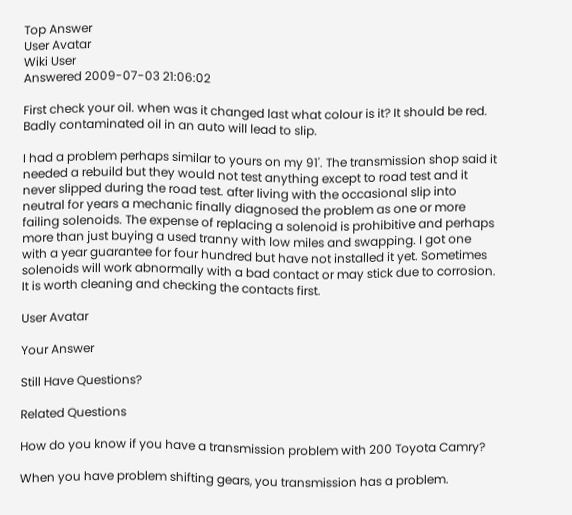Top Answer
User Avatar
Wiki User
Answered 2009-07-03 21:06:02

First check your oil. when was it changed last what colour is it? It should be red. Badly contaminated oil in an auto will lead to slip.

I had a problem perhaps similar to yours on my 91'. The transmission shop said it needed a rebuild but they would not test anything except to road test and it never slipped during the road test. after living with the occasional slip into neutral for years a mechanic finally diagnosed the problem as one or more failing solenoids. The expense of replacing a solenoid is prohibitive and perhaps more than just buying a used tranny with low miles and swapping. I got one with a year guarantee for four hundred but have not installed it yet. Sometimes solenoids will work abnormally with a bad contact or may stick due to corrosion. It is worth cleaning and checking the contacts first.

User Avatar

Your Answer

Still Have Questions?

Related Questions

How do you know if you have a transmission problem with 200 Toyota Camry?

When you have problem shifting gears, you transmission has a problem.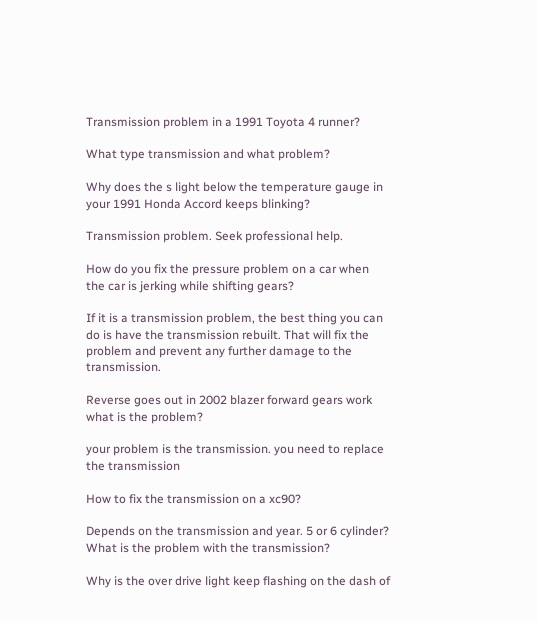Transmission problem in a 1991 Toyota 4 runner?

What type transmission and what problem?

Why does the s light below the temperature gauge in your 1991 Honda Accord keeps blinking?

Transmission problem. Seek professional help.

How do you fix the pressure problem on a car when the car is jerking while shifting gears?

If it is a transmission problem, the best thing you can do is have the transmission rebuilt. That will fix the problem and prevent any further damage to the transmission.

Reverse goes out in 2002 blazer forward gears work what is the problem?

your problem is the transmission. you need to replace the transmission

How to fix the transmission on a xc90?

Depends on the transmission and year. 5 or 6 cylinder? What is the problem with the transmission?

Why is the over drive light keep flashing on the dash of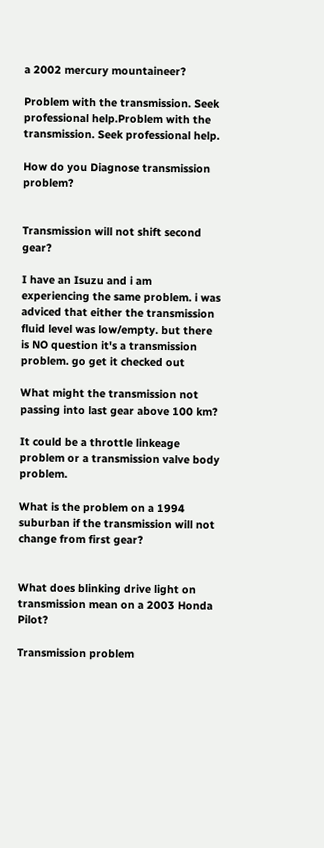a 2002 mercury mountaineer?

Problem with the transmission. Seek professional help.Problem with the transmission. Seek professional help.

How do you Diagnose transmission problem?


Transmission will not shift second gear?

I have an Isuzu and i am experiencing the same problem. i was adviced that either the transmission fluid level was low/empty. but there is NO question it's a transmission problem. go get it checked out

What might the transmission not passing into last gear above 100 km?

It could be a throttle linkeage problem or a transmission valve body problem.

What is the problem on a 1994 suburban if the transmission will not change from first gear?


What does blinking drive light on transmission mean on a 2003 Honda Pilot?

Transmission problem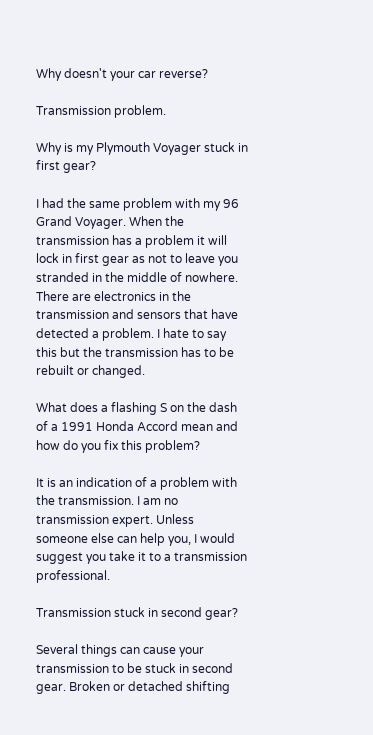Why doesn't your car reverse?

Transmission problem.

Why is my Plymouth Voyager stuck in first gear?

I had the same problem with my 96 Grand Voyager. When the transmission has a problem it will lock in first gear as not to leave you stranded in the middle of nowhere. There are electronics in the transmission and sensors that have detected a problem. I hate to say this but the transmission has to be rebuilt or changed.

What does a flashing S on the dash of a 1991 Honda Accord mean and how do you fix this problem?

It is an indication of a problem with the transmission. I am no transmission expert. Unless someone else can help you, I would suggest you take it to a transmission professional.

Transmission stuck in second gear?

Several things can cause your transmission to be stuck in second gear. Broken or detached shifting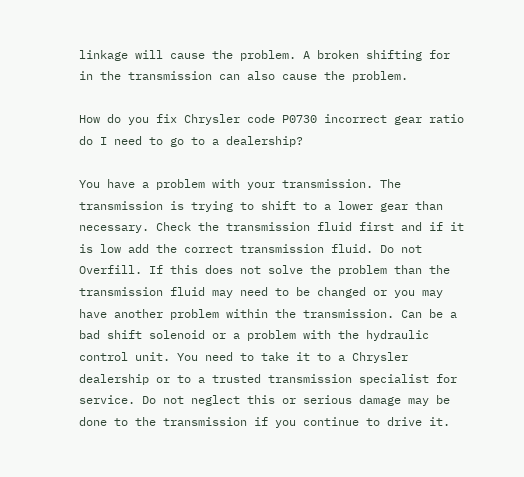linkage will cause the problem. A broken shifting for in the transmission can also cause the problem.

How do you fix Chrysler code P0730 incorrect gear ratio do I need to go to a dealership?

You have a problem with your transmission. The transmission is trying to shift to a lower gear than necessary. Check the transmission fluid first and if it is low add the correct transmission fluid. Do not Overfill. If this does not solve the problem than the transmission fluid may need to be changed or you may have another problem within the transmission. Can be a bad shift solenoid or a problem with the hydraulic control unit. You need to take it to a Chrysler dealership or to a trusted transmission specialist for service. Do not neglect this or serious damage may be done to the transmission if you continue to drive it.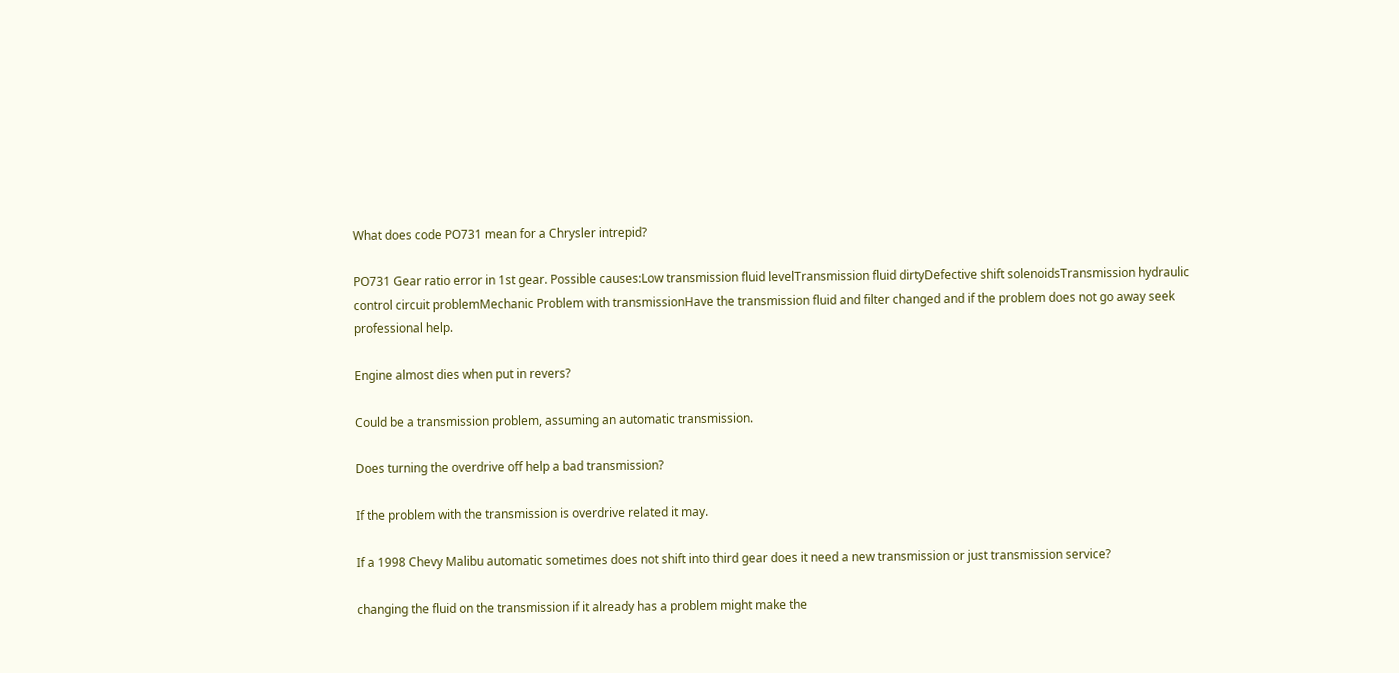What does code PO731 mean for a Chrysler intrepid?

PO731 Gear ratio error in 1st gear. Possible causes:Low transmission fluid levelTransmission fluid dirtyDefective shift solenoidsTransmission hydraulic control circuit problemMechanic Problem with transmissionHave the transmission fluid and filter changed and if the problem does not go away seek professional help.

Engine almost dies when put in revers?

Could be a transmission problem, assuming an automatic transmission.

Does turning the overdrive off help a bad transmission?

If the problem with the transmission is overdrive related it may.

If a 1998 Chevy Malibu automatic sometimes does not shift into third gear does it need a new transmission or just transmission service?

changing the fluid on the transmission if it already has a problem might make the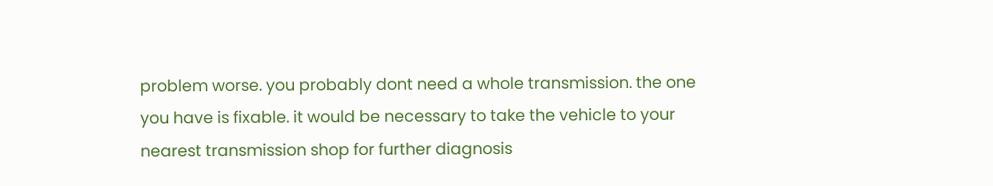problem worse. you probably dont need a whole transmission. the one you have is fixable. it would be necessary to take the vehicle to your nearest transmission shop for further diagnosis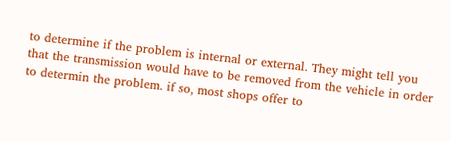to determine if the problem is internal or external. They might tell you that the transmission would have to be removed from the vehicle in order to determin the problem. if so, most shops offer to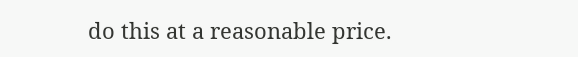do this at a reasonable price.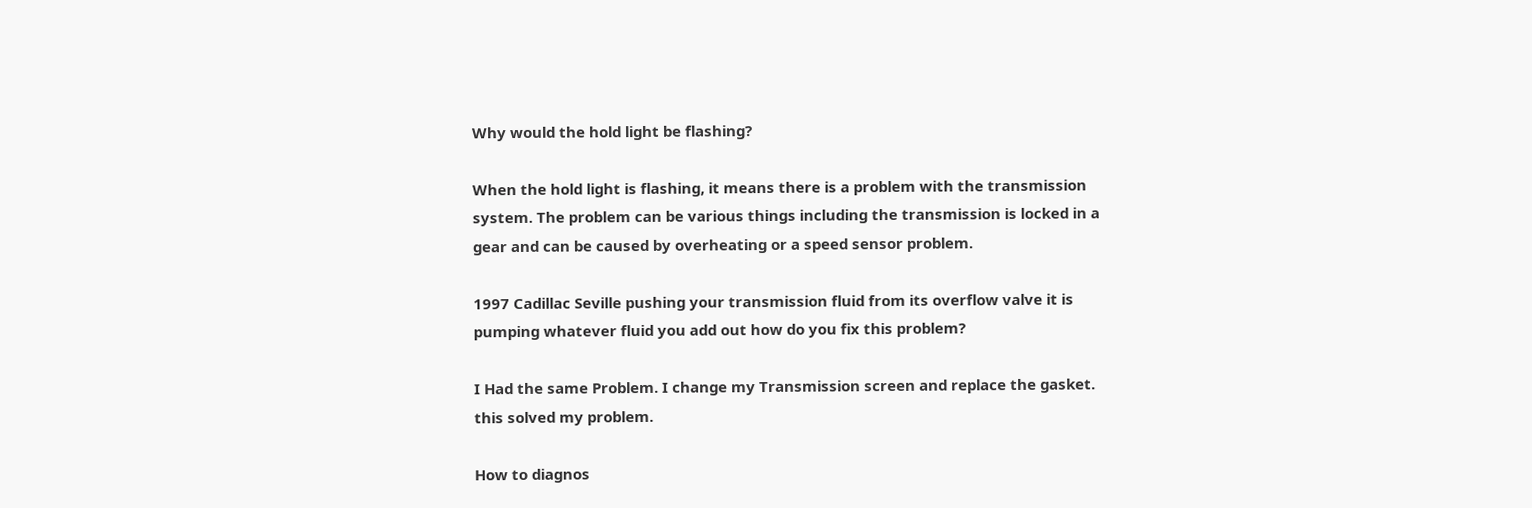Why would the hold light be flashing?

When the hold light is flashing, it means there is a problem with the transmission system. The problem can be various things including the transmission is locked in a gear and can be caused by overheating or a speed sensor problem.

1997 Cadillac Seville pushing your transmission fluid from its overflow valve it is pumping whatever fluid you add out how do you fix this problem?

I Had the same Problem. I change my Transmission screen and replace the gasket. this solved my problem.

How to diagnos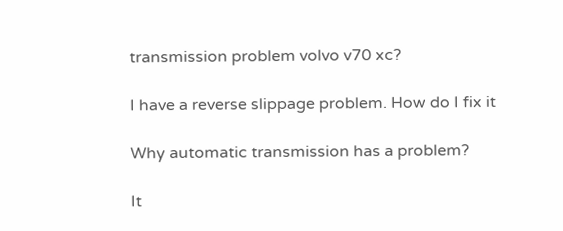transmission problem volvo v70 xc?

I have a reverse slippage problem. How do I fix it

Why automatic transmission has a problem?

It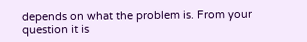depends on what the problem is. From your question it is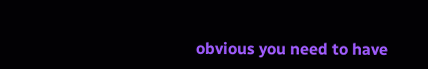obvious you need to have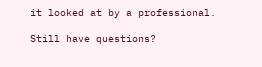it looked at by a professional.

Still have questions?